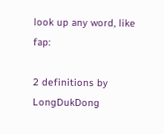look up any word, like fap:

2 definitions by LongDukDong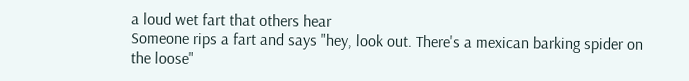a loud wet fart that others hear
Someone rips a fart and says "hey, look out. There's a mexican barking spider on the loose"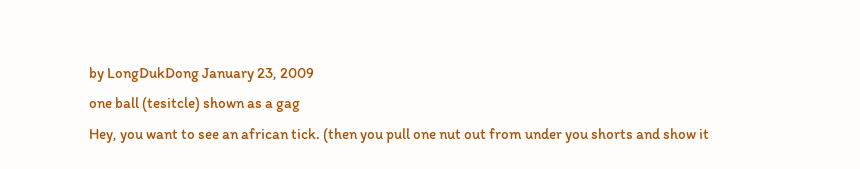by LongDukDong January 23, 2009
one ball (tesitcle) shown as a gag
Hey, you want to see an african tick. (then you pull one nut out from under you shorts and show it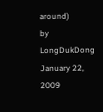around)
by LongDukDong January 22, 2009